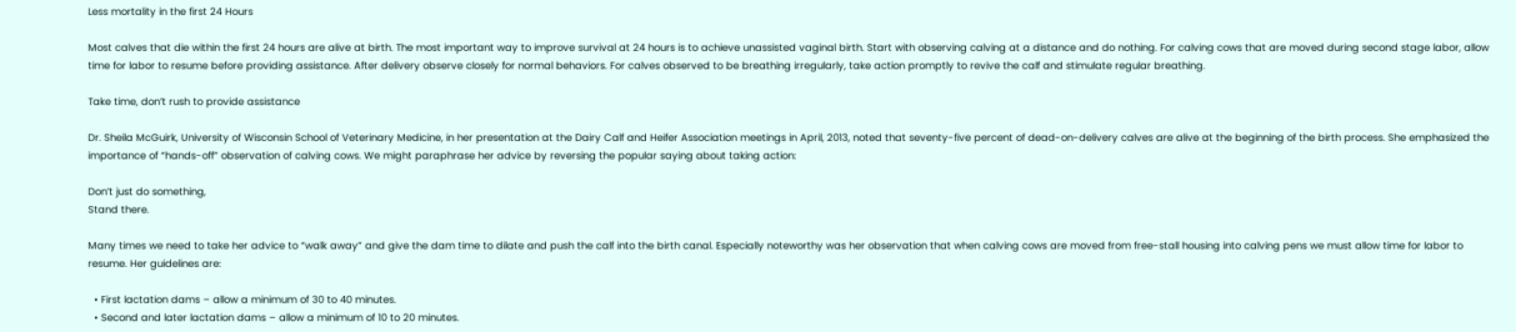Less mortality in the first 24 Hours

Most calves that die within the first 24 hours are alive at birth. The most important way to improve survival at 24 hours is to achieve unassisted vaginal birth. Start with observing calving at a distance and do nothing. For calving cows that are moved during second stage labor, allow time for labor to resume before providing assistance. After delivery observe closely for normal behaviors. For calves observed to be breathing irregularly, take action promptly to revive the calf and stimulate regular breathing.

Take time, don’t rush to provide assistance

Dr. Sheila McGuirk, University of Wisconsin School of Veterinary Medicine, in her presentation at the Dairy Calf and Heifer Association meetings in April, 2013, noted that seventy-five percent of dead-on-delivery calves are alive at the beginning of the birth process. She emphasized the importance of “hands-off” observation of calving cows. We might paraphrase her advice by reversing the popular saying about taking action:

Don’t just do something,
Stand there.

Many times we need to take her advice to “walk away” and give the dam time to dilate and push the calf into the birth canal. Especially noteworthy was her observation that when calving cows are moved from free-stall housing into calving pens we must allow time for labor to resume. Her guidelines are:

  • First lactation dams – allow a minimum of 30 to 40 minutes.
  • Second and later lactation dams – allow a minimum of 10 to 20 minutes.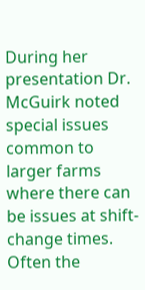During her presentation Dr. McGuirk noted special issues common to larger farms where there can be issues at shift-change times. Often the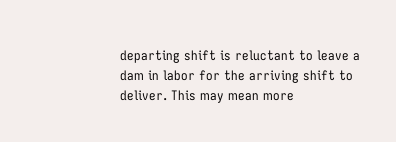departing shift is reluctant to leave a dam in labor for the arriving shift to deliver. This may mean more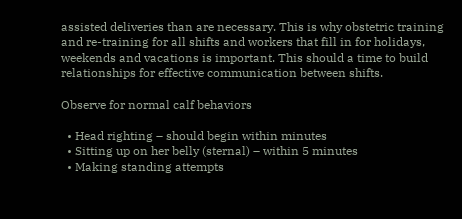assisted deliveries than are necessary. This is why obstetric training and re-training for all shifts and workers that fill in for holidays, weekends and vacations is important. This should a time to build relationships for effective communication between shifts.

Observe for normal calf behaviors

  • Head righting – should begin within minutes
  • Sitting up on her belly (sternal) – within 5 minutes
  • Making standing attempts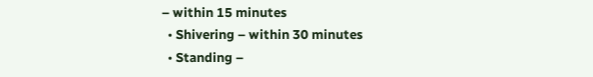– within 15 minutes
  • Shivering – within 30 minutes
  • Standing –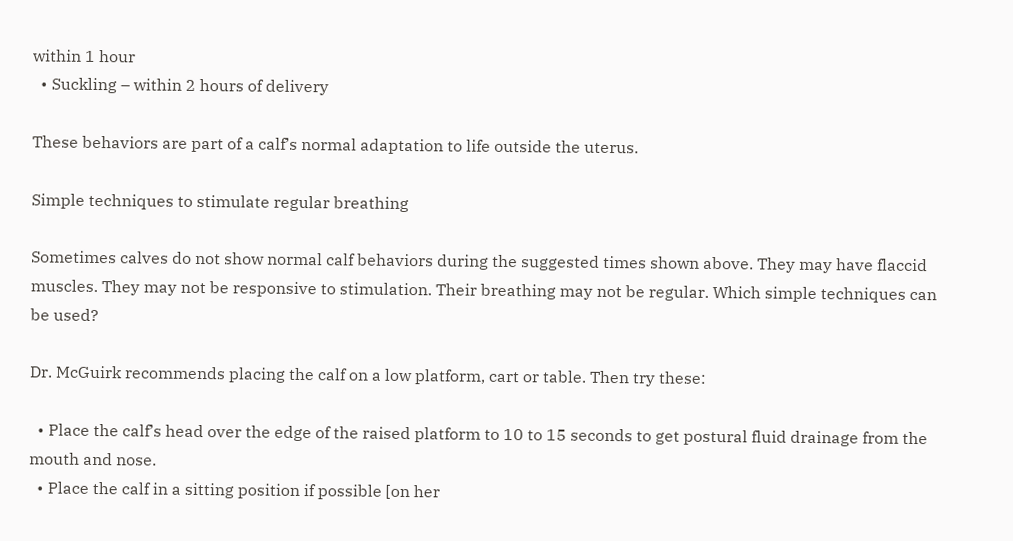within 1 hour
  • Suckling – within 2 hours of delivery

These behaviors are part of a calf’s normal adaptation to life outside the uterus.

Simple techniques to stimulate regular breathing

Sometimes calves do not show normal calf behaviors during the suggested times shown above. They may have flaccid muscles. They may not be responsive to stimulation. Their breathing may not be regular. Which simple techniques can be used?

Dr. McGuirk recommends placing the calf on a low platform, cart or table. Then try these:

  • Place the calf’s head over the edge of the raised platform to 10 to 15 seconds to get postural fluid drainage from the mouth and nose.
  • Place the calf in a sitting position if possible [on her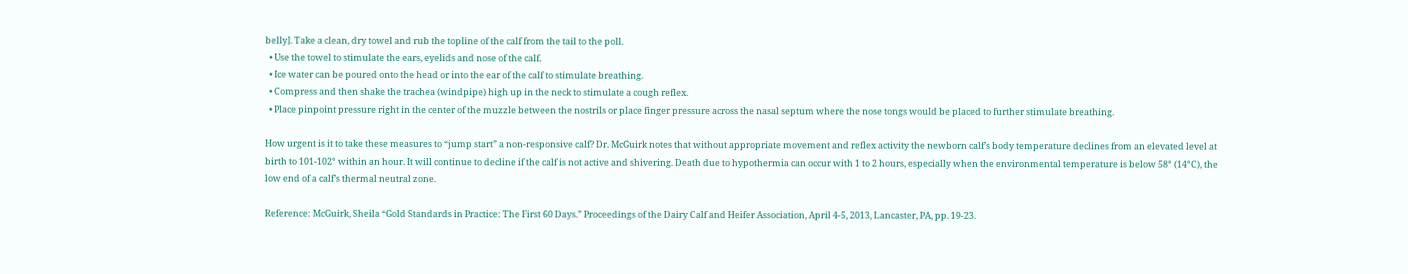belly]. Take a clean, dry towel and rub the topline of the calf from the tail to the poll.
  • Use the towel to stimulate the ears, eyelids and nose of the calf.
  • Ice water can be poured onto the head or into the ear of the calf to stimulate breathing.
  • Compress and then shake the trachea (windpipe) high up in the neck to stimulate a cough reflex.
  • Place pinpoint pressure right in the center of the muzzle between the nostrils or place finger pressure across the nasal septum where the nose tongs would be placed to further stimulate breathing.

How urgent is it to take these measures to “jump start” a non-responsive calf? Dr. McGuirk notes that without appropriate movement and reflex activity the newborn calf’s body temperature declines from an elevated level at birth to 101-102° within an hour. It will continue to decline if the calf is not active and shivering. Death due to hypothermia can occur with 1 to 2 hours, especially when the environmental temperature is below 58° (14°C), the low end of a calf’s thermal neutral zone.

Reference: McGuirk, Sheila “Gold Standards in Practice: The First 60 Days.” Proceedings of the Dairy Calf and Heifer Association, April 4-5, 2013, Lancaster, PA, pp. 19-23.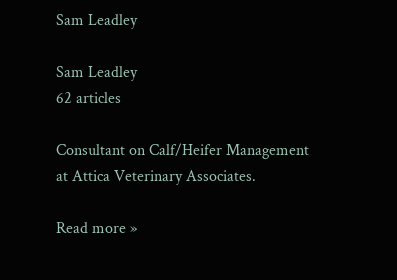Sam Leadley

Sam Leadley
62 articles

Consultant on Calf/Heifer Management at Attica Veterinary Associates.

Read more »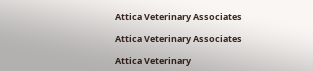Attica Veterinary Associates

Attica Veterinary Associates

Attica Veterinary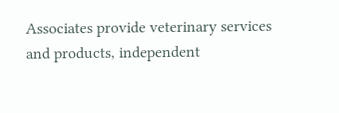Associates provide veterinary services and products, independent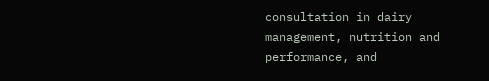consultation in dairy management, nutrition and performance, and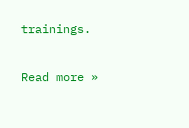trainings.

Read more »